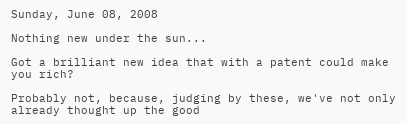Sunday, June 08, 2008

Nothing new under the sun...

Got a brilliant new idea that with a patent could make you rich?

Probably not, because, judging by these, we've not only already thought up the good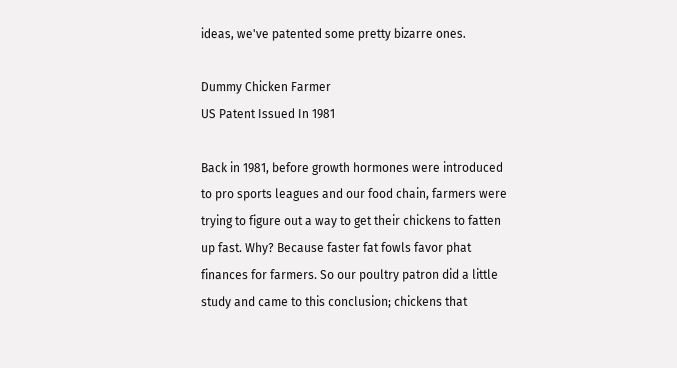ideas, we've patented some pretty bizarre ones.

Dummy Chicken Farmer
US Patent Issued In 1981

Back in 1981, before growth hormones were introduced to pro sports leagues and our food chain, farmers were trying to figure out a way to get their chickens to fatten up fast. Why? Because faster fat fowls favor phat finances for farmers. So our poultry patron did a little study and came to this conclusion; chickens that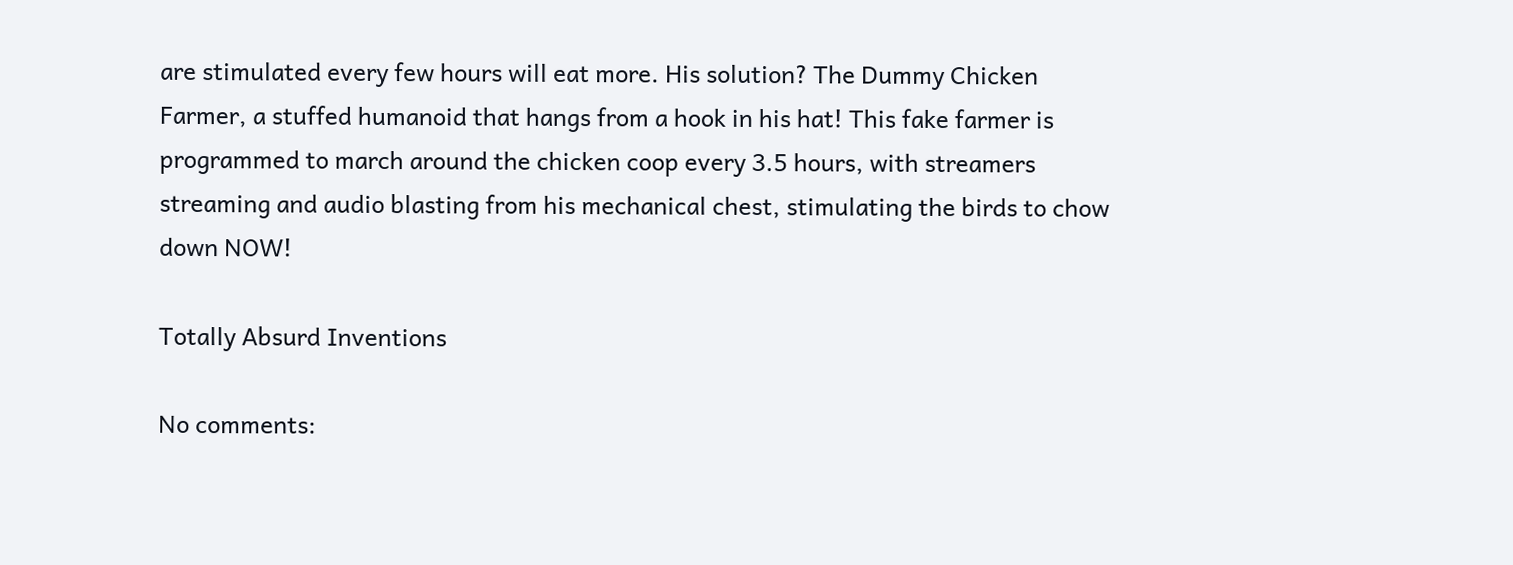are stimulated every few hours will eat more. His solution? The Dummy Chicken Farmer, a stuffed humanoid that hangs from a hook in his hat! This fake farmer is programmed to march around the chicken coop every 3.5 hours, with streamers streaming and audio blasting from his mechanical chest, stimulating the birds to chow down NOW!

Totally Absurd Inventions

No comments: